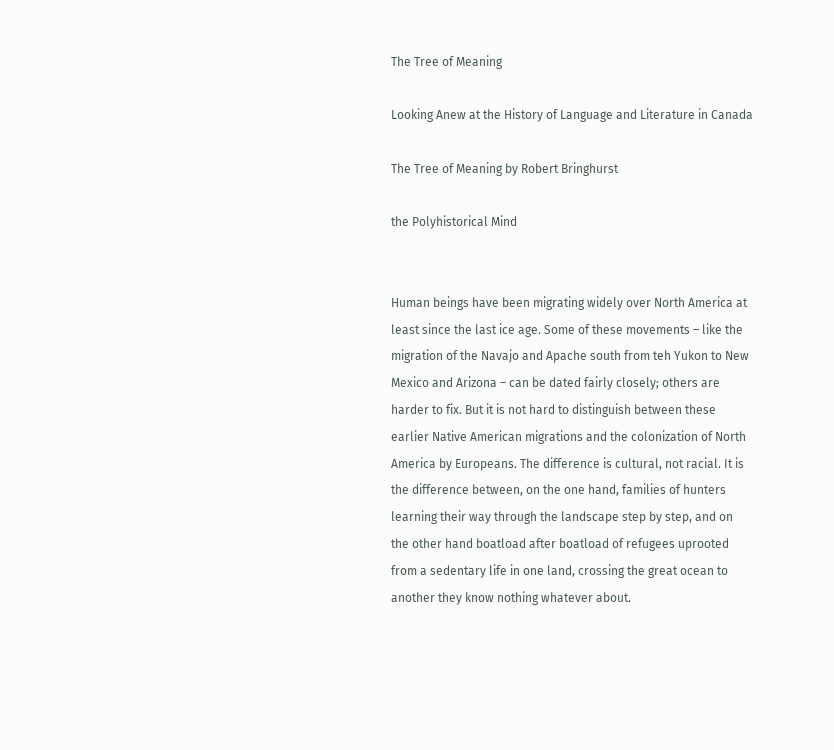The Tree of Meaning

Looking Anew at the History of Language and Literature in Canada

The Tree of Meaning by Robert Bringhurst

the Polyhistorical Mind


Human beings have been migrating widely over North America at least since the last ice age. Some of these movements – like the migration of the Navajo and Apache south from teh Yukon to New Mexico and Arizona – can be dated fairly closely; others are harder to fix. But it is not hard to distinguish between these earlier Native American migrations and the colonization of North America by Europeans. The difference is cultural, not racial. It is the difference between, on the one hand, families of hunters learning their way through the landscape step by step, and on the other hand boatload after boatload of refugees uprooted from a sedentary life in one land, crossing the great ocean to another they know nothing whatever about.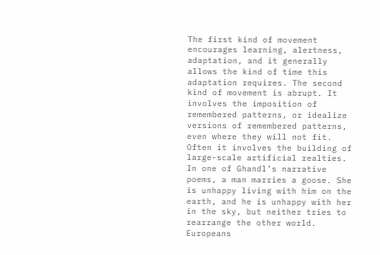The first kind of movement encourages learning, alertness, adaptation, and it generally allows the kind of time this adaptation requires. The second kind of movement is abrupt. It involves the imposition of remembered patterns, or idealize versions of remembered patterns, even where they will not fit. Often it involves the building of large-scale artificial realties. In one of Ghandl’s narrative poems, a man marries a goose. She is unhappy living with him on the earth, and he is unhappy with her in the sky, but neither tries to rearrange the other world. Europeans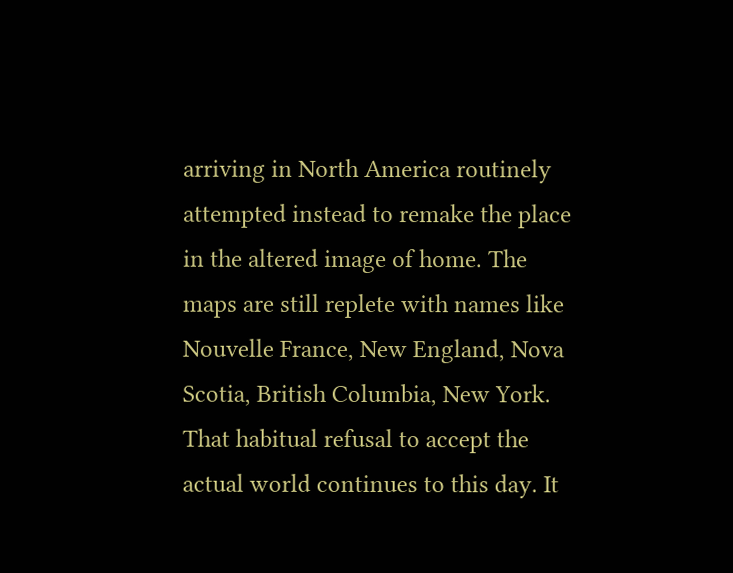arriving in North America routinely attempted instead to remake the place in the altered image of home. The maps are still replete with names like Nouvelle France, New England, Nova Scotia, British Columbia, New York. That habitual refusal to accept the actual world continues to this day. It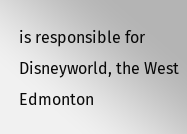is responsible for Disneyworld, the West Edmonton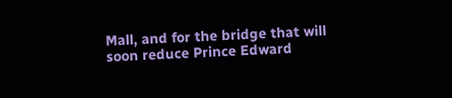Mall, and for the bridge that will soon reduce Prince Edward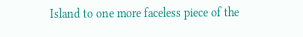Island to one more faceless piece of the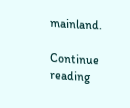mainland.

Continue reading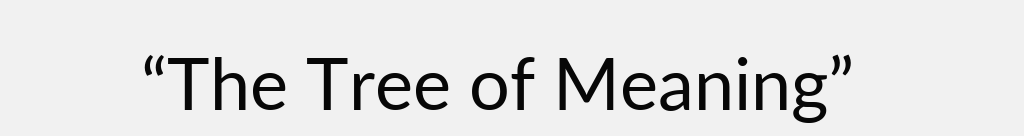“The Tree of Meaning”